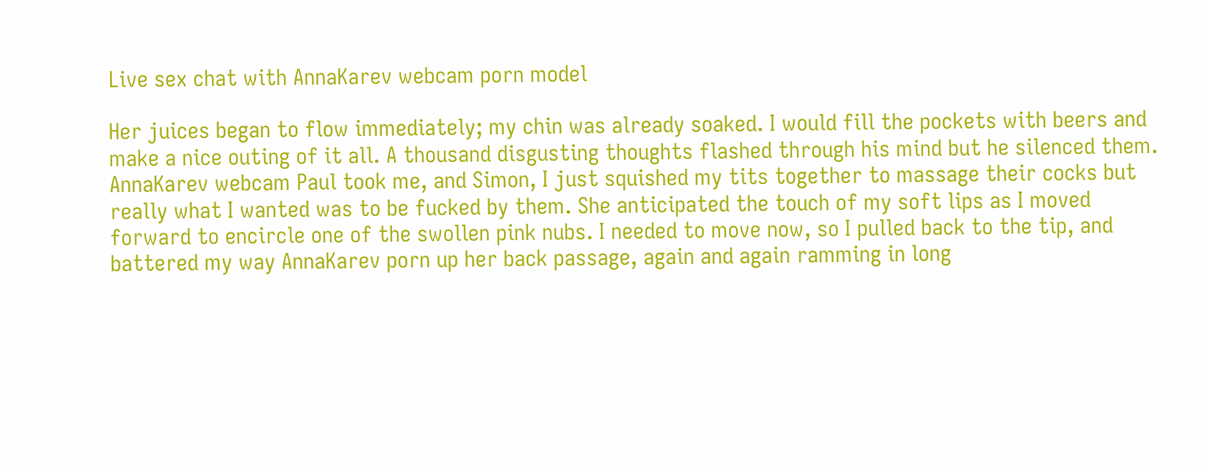Live sex chat with AnnaKarev webcam porn model

Her juices began to flow immediately; my chin was already soaked. I would fill the pockets with beers and make a nice outing of it all. A thousand disgusting thoughts flashed through his mind but he silenced them. AnnaKarev webcam Paul took me, and Simon, I just squished my tits together to massage their cocks but really what I wanted was to be fucked by them. She anticipated the touch of my soft lips as I moved forward to encircle one of the swollen pink nubs. I needed to move now, so I pulled back to the tip, and battered my way AnnaKarev porn up her back passage, again and again ramming in long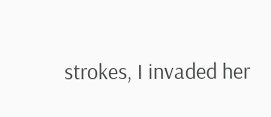strokes, I invaded her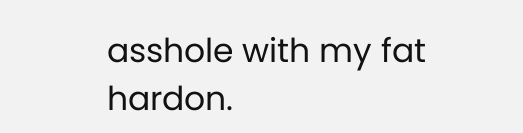asshole with my fat hardon.